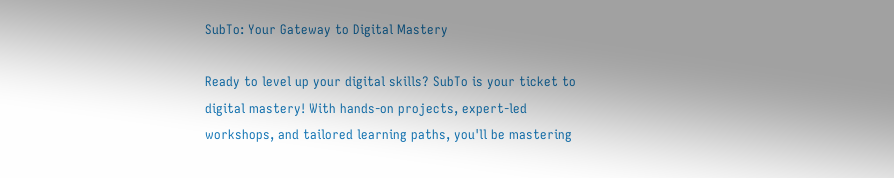SubTo: Your Gateway to Digital Mastery

Ready to level up your digital skills? SubTo is your ticket to digital mastery! With hands-on projects, expert-led workshops, and tailored learning paths, you'll be mastering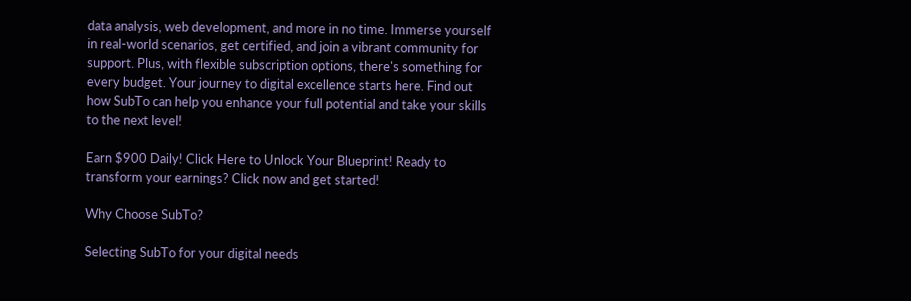data analysis, web development, and more in no time. Immerse yourself in real-world scenarios, get certified, and join a vibrant community for support. Plus, with flexible subscription options, there's something for every budget. Your journey to digital excellence starts here. Find out how SubTo can help you enhance your full potential and take your skills to the next level!

Earn $900 Daily! Click Here to Unlock Your Blueprint! Ready to transform your earnings? Click now and get started!

Why Choose SubTo?

Selecting SubTo for your digital needs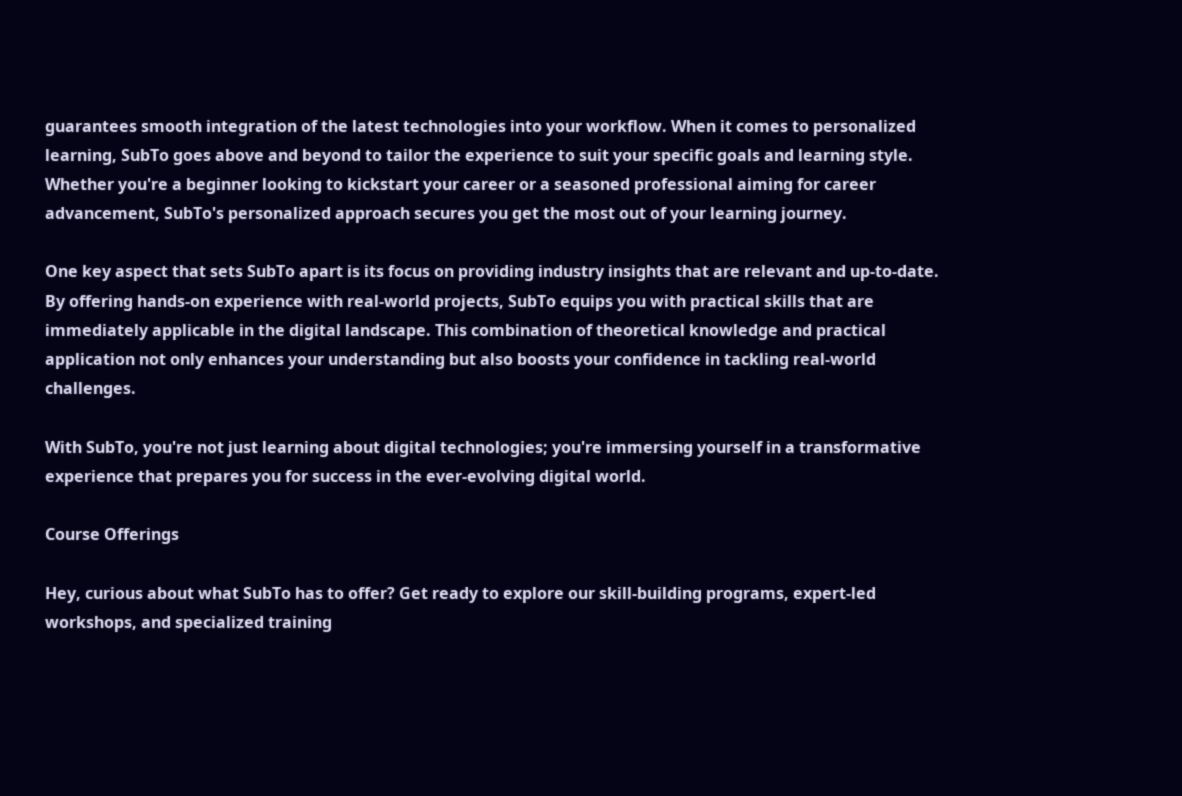guarantees smooth integration of the latest technologies into your workflow. When it comes to personalized learning, SubTo goes above and beyond to tailor the experience to suit your specific goals and learning style. Whether you're a beginner looking to kickstart your career or a seasoned professional aiming for career advancement, SubTo's personalized approach secures you get the most out of your learning journey.

One key aspect that sets SubTo apart is its focus on providing industry insights that are relevant and up-to-date. By offering hands-on experience with real-world projects, SubTo equips you with practical skills that are immediately applicable in the digital landscape. This combination of theoretical knowledge and practical application not only enhances your understanding but also boosts your confidence in tackling real-world challenges.

With SubTo, you're not just learning about digital technologies; you're immersing yourself in a transformative experience that prepares you for success in the ever-evolving digital world.

Course Offerings

Hey, curious about what SubTo has to offer? Get ready to explore our skill-building programs, expert-led workshops, and specialized training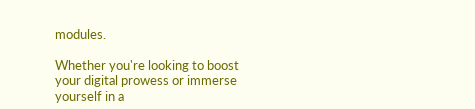modules.

Whether you're looking to boost your digital prowess or immerse yourself in a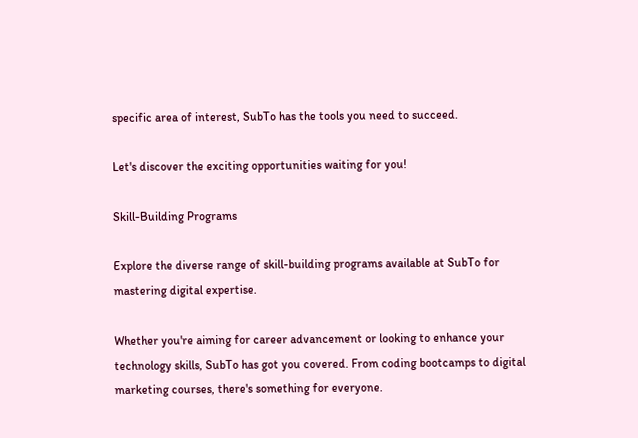specific area of interest, SubTo has the tools you need to succeed.

Let's discover the exciting opportunities waiting for you!

Skill-Building Programs

Explore the diverse range of skill-building programs available at SubTo for mastering digital expertise.

Whether you're aiming for career advancement or looking to enhance your technology skills, SubTo has got you covered. From coding bootcamps to digital marketing courses, there's something for everyone.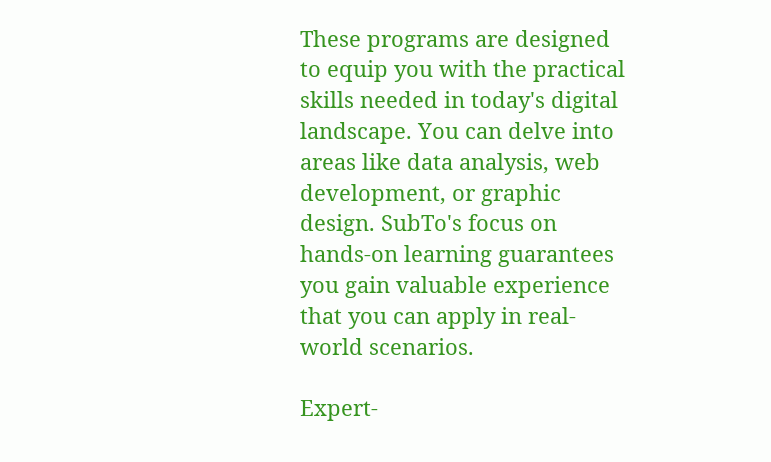These programs are designed to equip you with the practical skills needed in today's digital landscape. You can delve into areas like data analysis, web development, or graphic design. SubTo's focus on hands-on learning guarantees you gain valuable experience that you can apply in real-world scenarios.

Expert-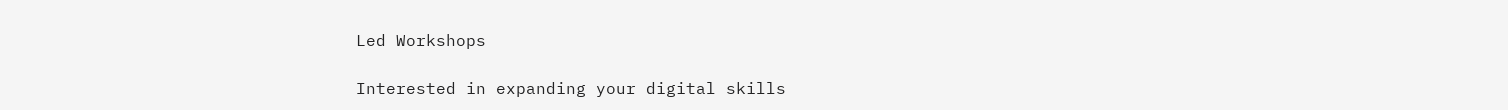Led Workshops

Interested in expanding your digital skills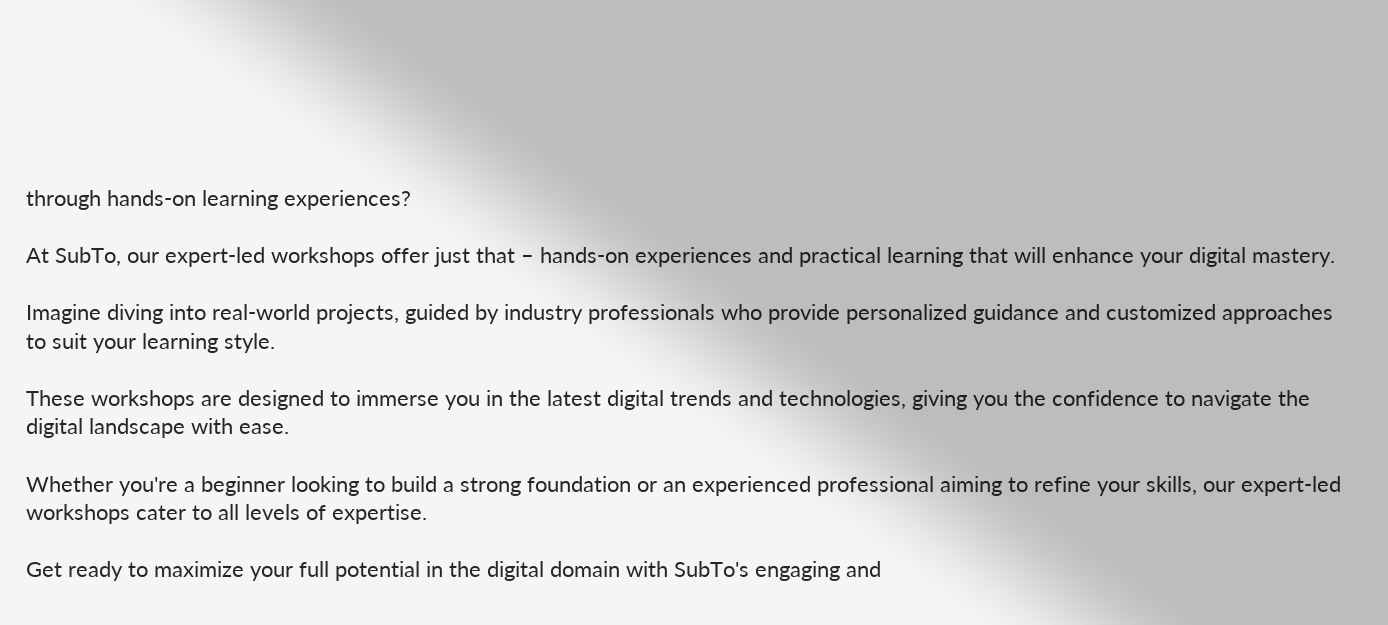through hands-on learning experiences?

At SubTo, our expert-led workshops offer just that – hands-on experiences and practical learning that will enhance your digital mastery.

Imagine diving into real-world projects, guided by industry professionals who provide personalized guidance and customized approaches to suit your learning style.

These workshops are designed to immerse you in the latest digital trends and technologies, giving you the confidence to navigate the digital landscape with ease.

Whether you're a beginner looking to build a strong foundation or an experienced professional aiming to refine your skills, our expert-led workshops cater to all levels of expertise.

Get ready to maximize your full potential in the digital domain with SubTo's engaging and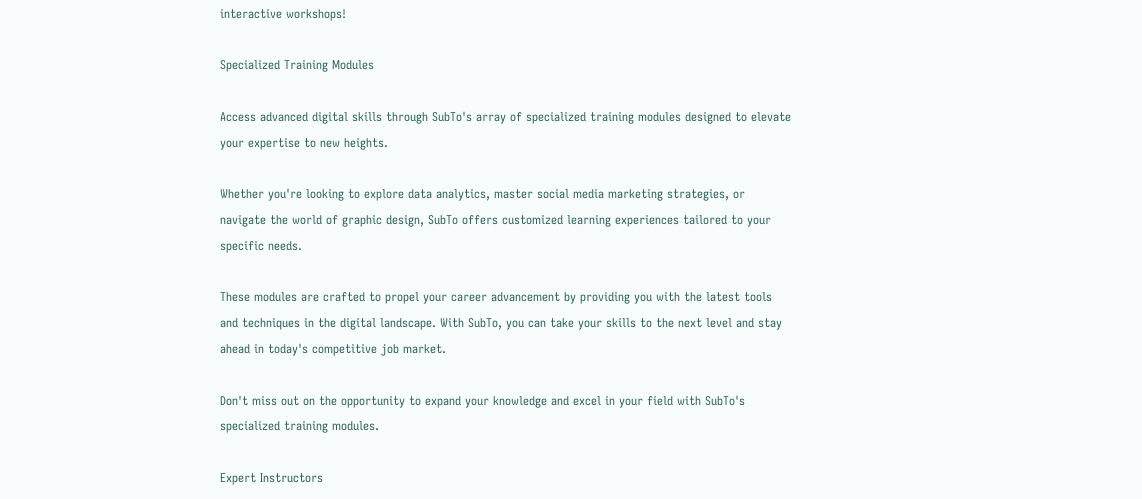interactive workshops!

Specialized Training Modules

Access advanced digital skills through SubTo's array of specialized training modules designed to elevate your expertise to new heights.

Whether you're looking to explore data analytics, master social media marketing strategies, or navigate the world of graphic design, SubTo offers customized learning experiences tailored to your specific needs.

These modules are crafted to propel your career advancement by providing you with the latest tools and techniques in the digital landscape. With SubTo, you can take your skills to the next level and stay ahead in today's competitive job market.

Don't miss out on the opportunity to expand your knowledge and excel in your field with SubTo's specialized training modules.

Expert Instructors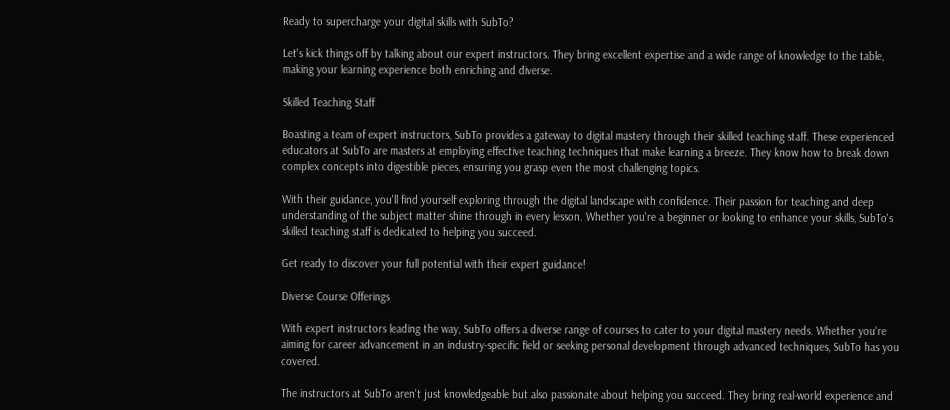Ready to supercharge your digital skills with SubTo?

Let's kick things off by talking about our expert instructors. They bring excellent expertise and a wide range of knowledge to the table, making your learning experience both enriching and diverse.

Skilled Teaching Staff

Boasting a team of expert instructors, SubTo provides a gateway to digital mastery through their skilled teaching staff. These experienced educators at SubTo are masters at employing effective teaching techniques that make learning a breeze. They know how to break down complex concepts into digestible pieces, ensuring you grasp even the most challenging topics.

With their guidance, you'll find yourself exploring through the digital landscape with confidence. Their passion for teaching and deep understanding of the subject matter shine through in every lesson. Whether you're a beginner or looking to enhance your skills, SubTo's skilled teaching staff is dedicated to helping you succeed.

Get ready to discover your full potential with their expert guidance!

Diverse Course Offerings

With expert instructors leading the way, SubTo offers a diverse range of courses to cater to your digital mastery needs. Whether you're aiming for career advancement in an industry-specific field or seeking personal development through advanced techniques, SubTo has you covered.

The instructors at SubTo aren't just knowledgeable but also passionate about helping you succeed. They bring real-world experience and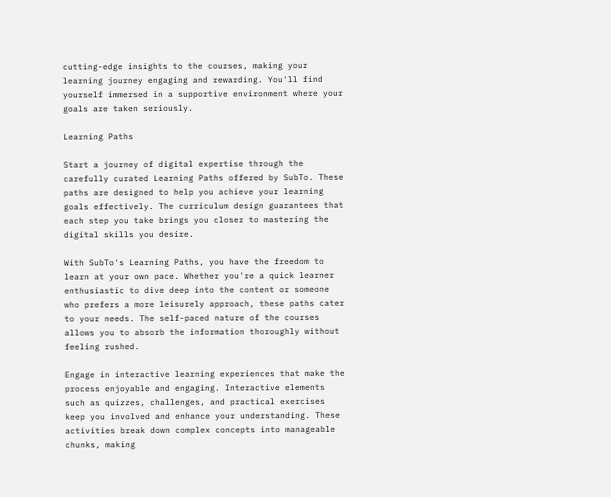cutting-edge insights to the courses, making your learning journey engaging and rewarding. You'll find yourself immersed in a supportive environment where your goals are taken seriously.

Learning Paths

Start a journey of digital expertise through the carefully curated Learning Paths offered by SubTo. These paths are designed to help you achieve your learning goals effectively. The curriculum design guarantees that each step you take brings you closer to mastering the digital skills you desire.

With SubTo's Learning Paths, you have the freedom to learn at your own pace. Whether you're a quick learner enthusiastic to dive deep into the content or someone who prefers a more leisurely approach, these paths cater to your needs. The self-paced nature of the courses allows you to absorb the information thoroughly without feeling rushed.

Engage in interactive learning experiences that make the process enjoyable and engaging. Interactive elements such as quizzes, challenges, and practical exercises keep you involved and enhance your understanding. These activities break down complex concepts into manageable chunks, making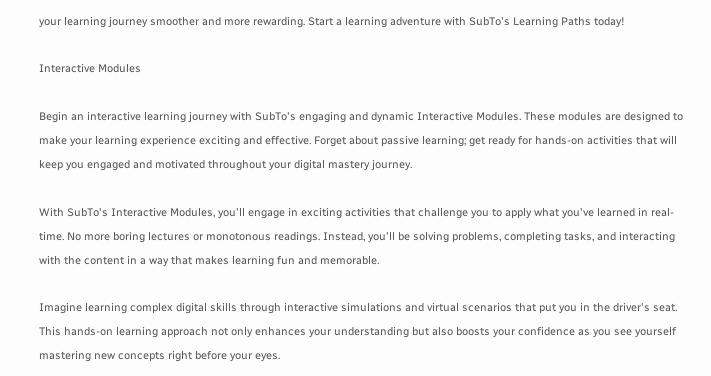your learning journey smoother and more rewarding. Start a learning adventure with SubTo's Learning Paths today!

Interactive Modules

Begin an interactive learning journey with SubTo's engaging and dynamic Interactive Modules. These modules are designed to make your learning experience exciting and effective. Forget about passive learning; get ready for hands-on activities that will keep you engaged and motivated throughout your digital mastery journey.

With SubTo's Interactive Modules, you'll engage in exciting activities that challenge you to apply what you've learned in real-time. No more boring lectures or monotonous readings. Instead, you'll be solving problems, completing tasks, and interacting with the content in a way that makes learning fun and memorable.

Imagine learning complex digital skills through interactive simulations and virtual scenarios that put you in the driver's seat. This hands-on learning approach not only enhances your understanding but also boosts your confidence as you see yourself mastering new concepts right before your eyes.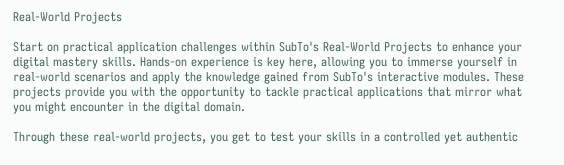Real-World Projects

Start on practical application challenges within SubTo's Real-World Projects to enhance your digital mastery skills. Hands-on experience is key here, allowing you to immerse yourself in real-world scenarios and apply the knowledge gained from SubTo's interactive modules. These projects provide you with the opportunity to tackle practical applications that mirror what you might encounter in the digital domain.

Through these real-world projects, you get to test your skills in a controlled yet authentic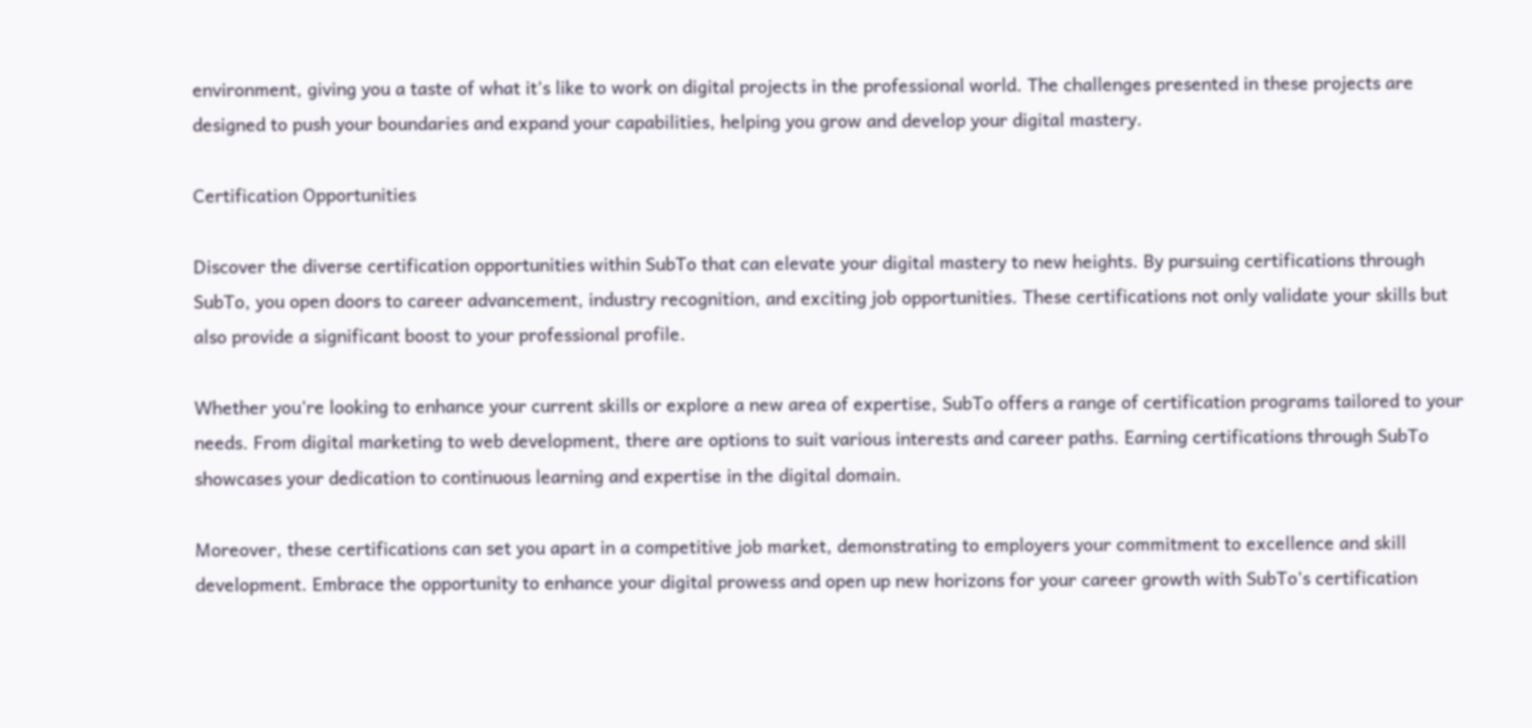environment, giving you a taste of what it's like to work on digital projects in the professional world. The challenges presented in these projects are designed to push your boundaries and expand your capabilities, helping you grow and develop your digital mastery.

Certification Opportunities

Discover the diverse certification opportunities within SubTo that can elevate your digital mastery to new heights. By pursuing certifications through SubTo, you open doors to career advancement, industry recognition, and exciting job opportunities. These certifications not only validate your skills but also provide a significant boost to your professional profile.

Whether you're looking to enhance your current skills or explore a new area of expertise, SubTo offers a range of certification programs tailored to your needs. From digital marketing to web development, there are options to suit various interests and career paths. Earning certifications through SubTo showcases your dedication to continuous learning and expertise in the digital domain.

Moreover, these certifications can set you apart in a competitive job market, demonstrating to employers your commitment to excellence and skill development. Embrace the opportunity to enhance your digital prowess and open up new horizons for your career growth with SubTo's certification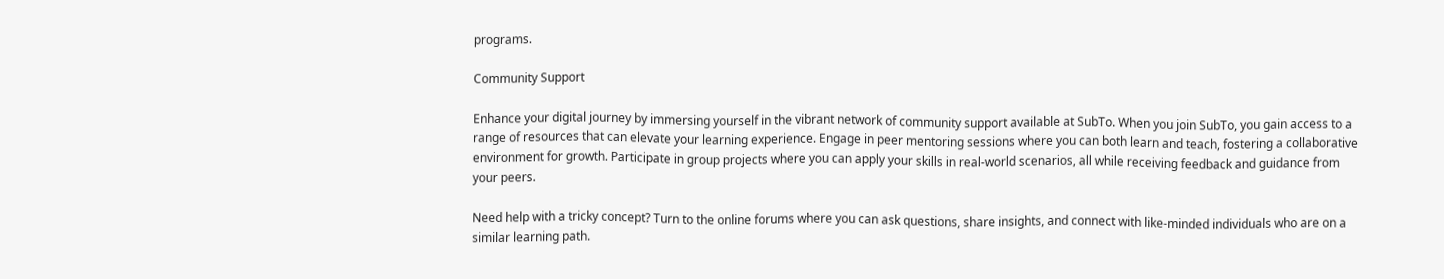programs.

Community Support

Enhance your digital journey by immersing yourself in the vibrant network of community support available at SubTo. When you join SubTo, you gain access to a range of resources that can elevate your learning experience. Engage in peer mentoring sessions where you can both learn and teach, fostering a collaborative environment for growth. Participate in group projects where you can apply your skills in real-world scenarios, all while receiving feedback and guidance from your peers.

Need help with a tricky concept? Turn to the online forums where you can ask questions, share insights, and connect with like-minded individuals who are on a similar learning path.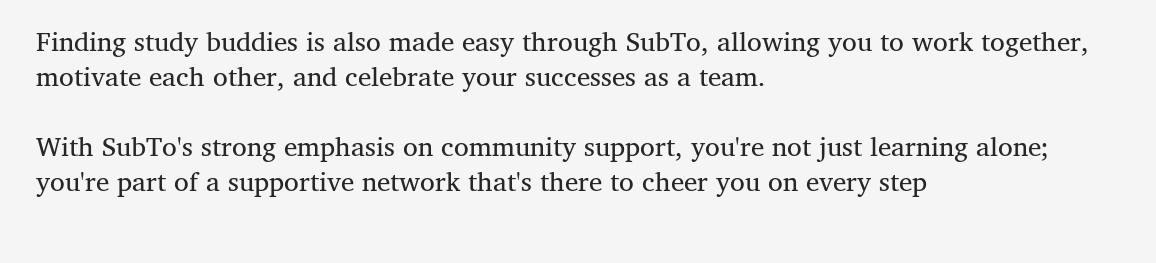Finding study buddies is also made easy through SubTo, allowing you to work together, motivate each other, and celebrate your successes as a team.

With SubTo's strong emphasis on community support, you're not just learning alone; you're part of a supportive network that's there to cheer you on every step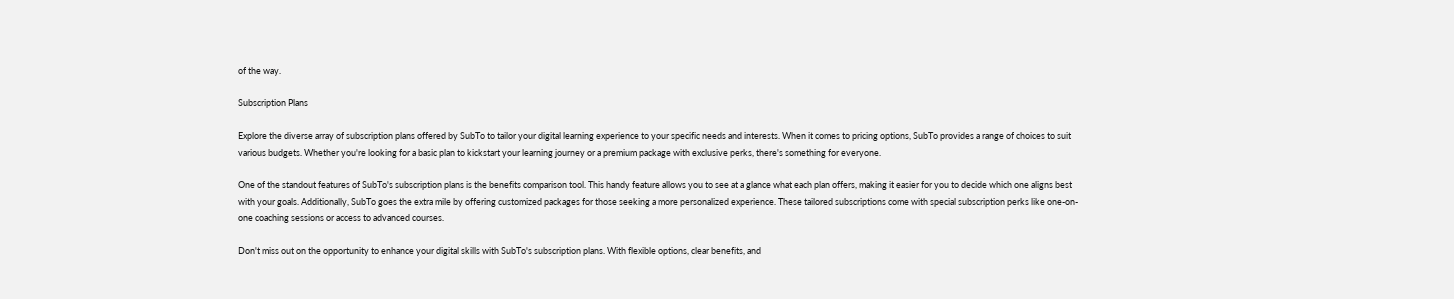of the way.

Subscription Plans

Explore the diverse array of subscription plans offered by SubTo to tailor your digital learning experience to your specific needs and interests. When it comes to pricing options, SubTo provides a range of choices to suit various budgets. Whether you're looking for a basic plan to kickstart your learning journey or a premium package with exclusive perks, there's something for everyone.

One of the standout features of SubTo's subscription plans is the benefits comparison tool. This handy feature allows you to see at a glance what each plan offers, making it easier for you to decide which one aligns best with your goals. Additionally, SubTo goes the extra mile by offering customized packages for those seeking a more personalized experience. These tailored subscriptions come with special subscription perks like one-on-one coaching sessions or access to advanced courses.

Don't miss out on the opportunity to enhance your digital skills with SubTo's subscription plans. With flexible options, clear benefits, and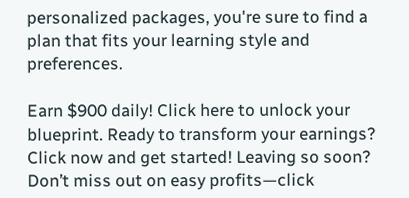personalized packages, you're sure to find a plan that fits your learning style and preferences.

Earn $900 daily! Click here to unlock your blueprint. Ready to transform your earnings? Click now and get started! Leaving so soon? Don’t miss out on easy profits—click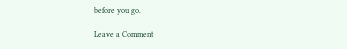before you go.

Leave a Comment